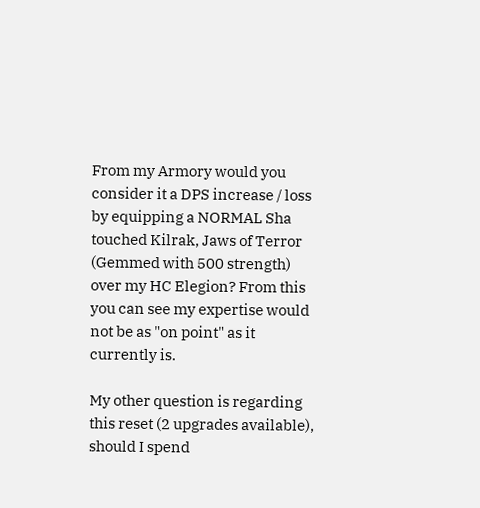From my Armory would you consider it a DPS increase / loss by equipping a NORMAL Sha touched Kilrak, Jaws of Terror (Gemmed with 500 strength) over my HC Elegion? From this you can see my expertise would not be as "on point" as it currently is.

My other question is regarding this reset (2 upgrades available), should I spend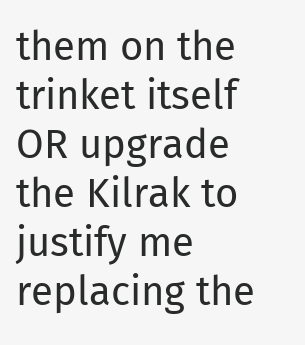them on the trinket itself OR upgrade the Kilrak to justify me replacing the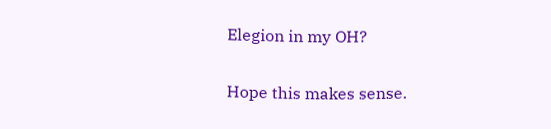Elegion in my OH?

Hope this makes sense.